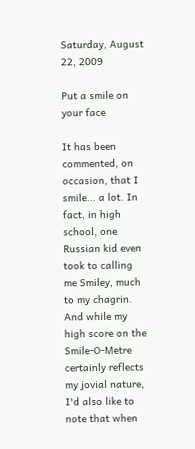Saturday, August 22, 2009

Put a smile on your face

It has been commented, on occasion, that I smile... a lot. In fact, in high school, one Russian kid even took to calling me Smiley, much to my chagrin. And while my high score on the Smile-O-Metre certainly reflects my jovial nature, I'd also like to note that when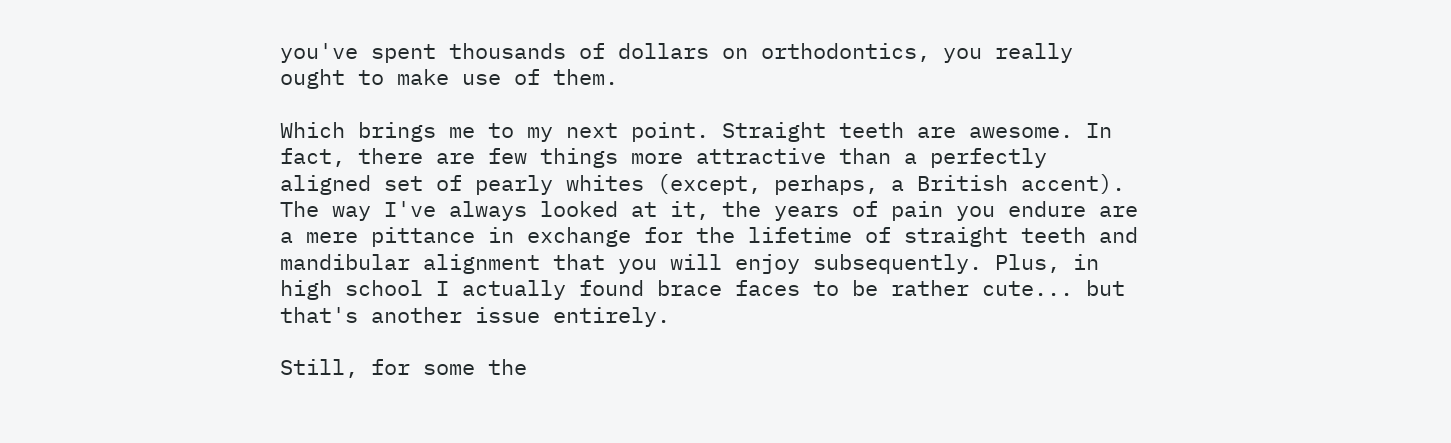you've spent thousands of dollars on orthodontics, you really ought to make use of them.

Which brings me to my next point. Straight teeth are awesome. In fact, there are few things more attractive than a perfectly aligned set of pearly whites (except, perhaps, a British accent). The way I've always looked at it, the years of pain you endure are a mere pittance in exchange for the lifetime of straight teeth and mandibular alignment that you will enjoy subsequently. Plus, in high school I actually found brace faces to be rather cute... but that's another issue entirely.

Still, for some the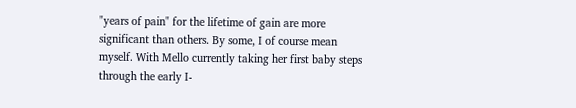"years of pain" for the lifetime of gain are more significant than others. By some, I of course mean myself. With Mello currently taking her first baby steps through the early I-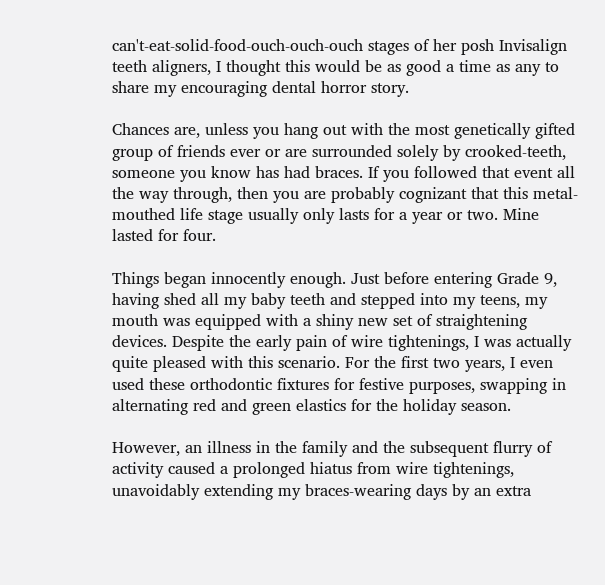can't-eat-solid-food-ouch-ouch-ouch stages of her posh Invisalign teeth aligners, I thought this would be as good a time as any to share my encouraging dental horror story.

Chances are, unless you hang out with the most genetically gifted group of friends ever or are surrounded solely by crooked-teeth, someone you know has had braces. If you followed that event all the way through, then you are probably cognizant that this metal-mouthed life stage usually only lasts for a year or two. Mine lasted for four.

Things began innocently enough. Just before entering Grade 9, having shed all my baby teeth and stepped into my teens, my mouth was equipped with a shiny new set of straightening devices. Despite the early pain of wire tightenings, I was actually quite pleased with this scenario. For the first two years, I even used these orthodontic fixtures for festive purposes, swapping in alternating red and green elastics for the holiday season.

However, an illness in the family and the subsequent flurry of activity caused a prolonged hiatus from wire tightenings, unavoidably extending my braces-wearing days by an extra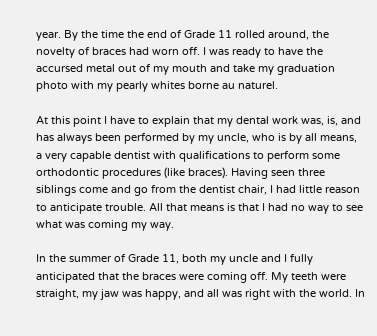year. By the time the end of Grade 11 rolled around, the novelty of braces had worn off. I was ready to have the accursed metal out of my mouth and take my graduation photo with my pearly whites borne au naturel.

At this point I have to explain that my dental work was, is, and has always been performed by my uncle, who is by all means, a very capable dentist with qualifications to perform some orthodontic procedures (like braces). Having seen three siblings come and go from the dentist chair, I had little reason to anticipate trouble. All that means is that I had no way to see what was coming my way.

In the summer of Grade 11, both my uncle and I fully anticipated that the braces were coming off. My teeth were straight, my jaw was happy, and all was right with the world. In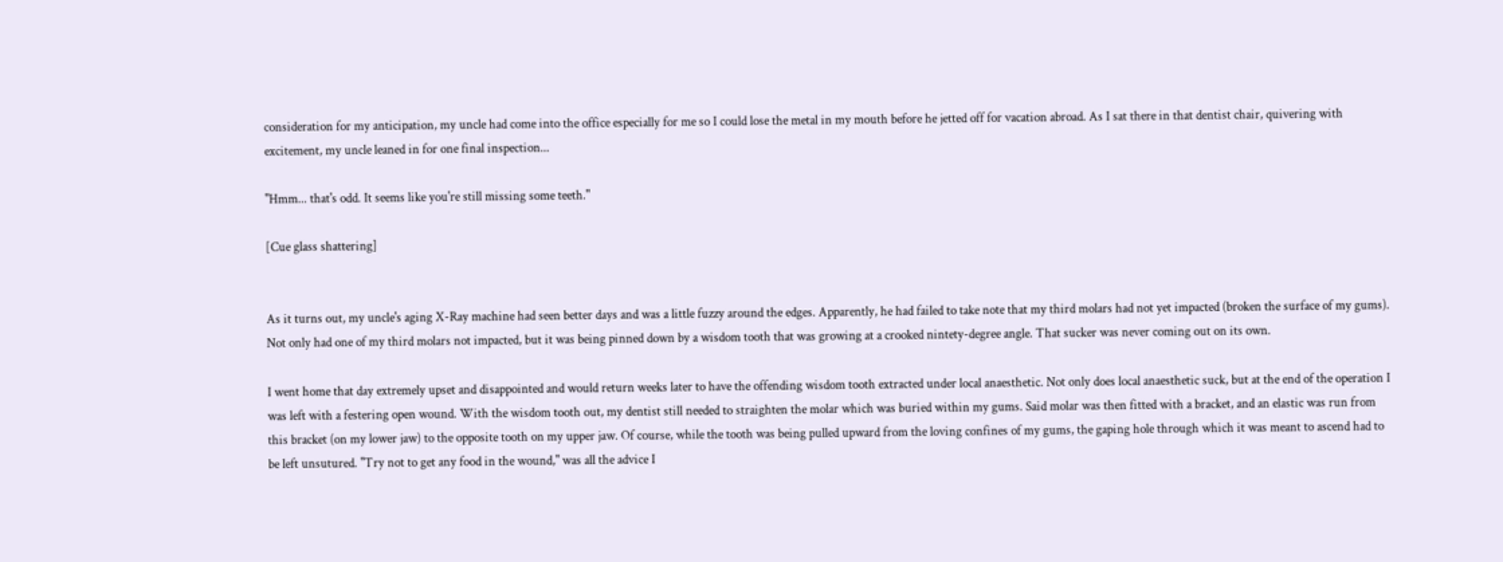consideration for my anticipation, my uncle had come into the office especially for me so I could lose the metal in my mouth before he jetted off for vacation abroad. As I sat there in that dentist chair, quivering with excitement, my uncle leaned in for one final inspection...

"Hmm... that's odd. It seems like you're still missing some teeth."

[Cue glass shattering]


As it turns out, my uncle's aging X-Ray machine had seen better days and was a little fuzzy around the edges. Apparently, he had failed to take note that my third molars had not yet impacted (broken the surface of my gums). Not only had one of my third molars not impacted, but it was being pinned down by a wisdom tooth that was growing at a crooked nintety-degree angle. That sucker was never coming out on its own.

I went home that day extremely upset and disappointed and would return weeks later to have the offending wisdom tooth extracted under local anaesthetic. Not only does local anaesthetic suck, but at the end of the operation I was left with a festering open wound. With the wisdom tooth out, my dentist still needed to straighten the molar which was buried within my gums. Said molar was then fitted with a bracket, and an elastic was run from this bracket (on my lower jaw) to the opposite tooth on my upper jaw. Of course, while the tooth was being pulled upward from the loving confines of my gums, the gaping hole through which it was meant to ascend had to be left unsutured. "Try not to get any food in the wound," was all the advice I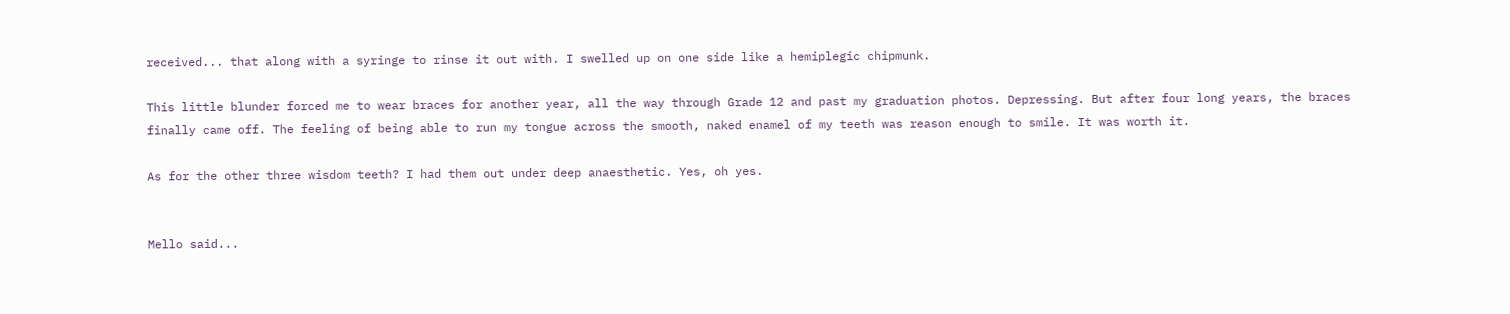received... that along with a syringe to rinse it out with. I swelled up on one side like a hemiplegic chipmunk.

This little blunder forced me to wear braces for another year, all the way through Grade 12 and past my graduation photos. Depressing. But after four long years, the braces finally came off. The feeling of being able to run my tongue across the smooth, naked enamel of my teeth was reason enough to smile. It was worth it.

As for the other three wisdom teeth? I had them out under deep anaesthetic. Yes, oh yes.


Mello said...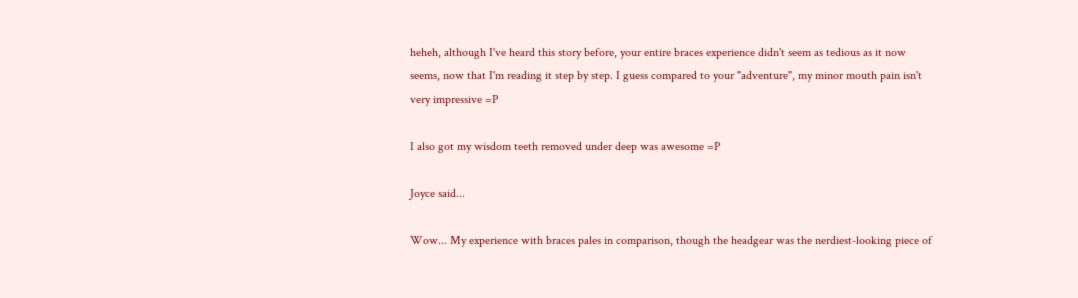heheh, although I've heard this story before, your entire braces experience didn't seem as tedious as it now seems, now that I'm reading it step by step. I guess compared to your "adventure", my minor mouth pain isn't very impressive =P

I also got my wisdom teeth removed under deep was awesome =P

Joyce said...

Wow... My experience with braces pales in comparison, though the headgear was the nerdiest-looking piece of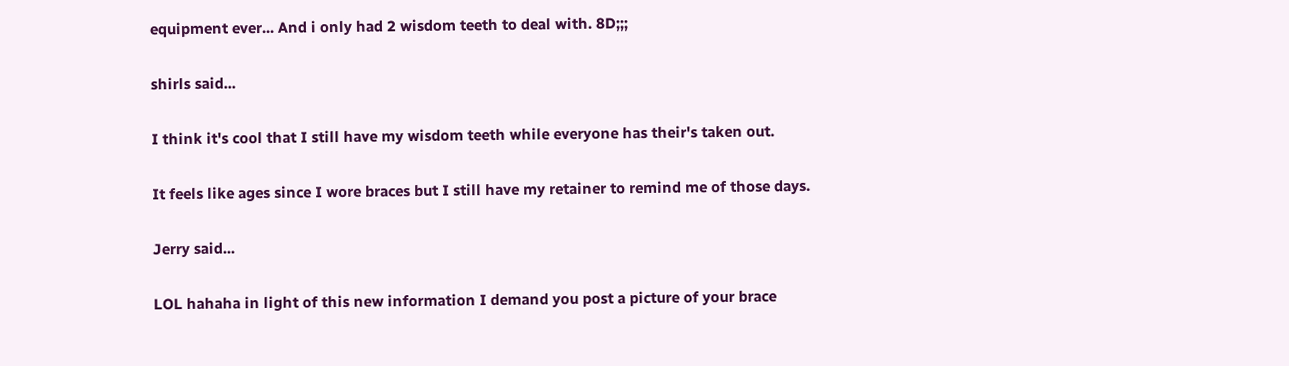equipment ever... And i only had 2 wisdom teeth to deal with. 8D;;;

shirls said...

I think it's cool that I still have my wisdom teeth while everyone has their's taken out.

It feels like ages since I wore braces but I still have my retainer to remind me of those days.

Jerry said...

LOL hahaha in light of this new information I demand you post a picture of your brace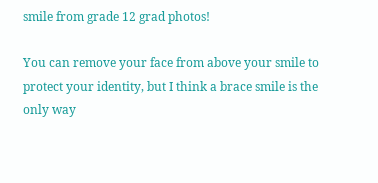smile from grade 12 grad photos!

You can remove your face from above your smile to protect your identity, but I think a brace smile is the only way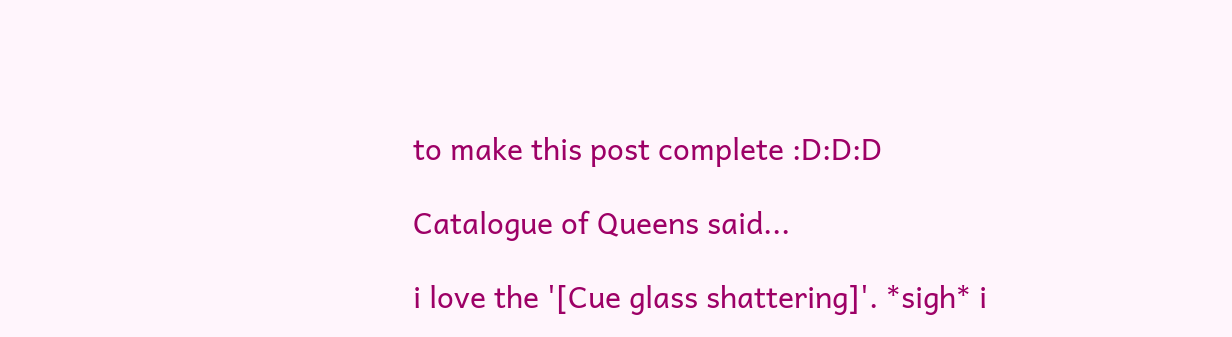to make this post complete :D:D:D

Catalogue of Queens said...

i love the '[Cue glass shattering]'. *sigh* i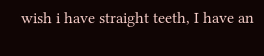wish i have straight teeth, I have an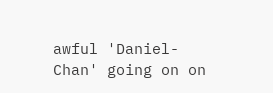awful 'Daniel-Chan' going on on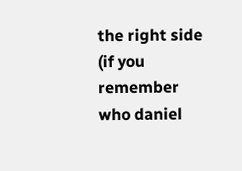the right side (if you remember who daniel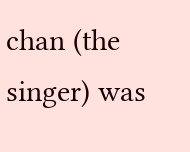chan (the singer) was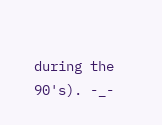during the 90's). -_-